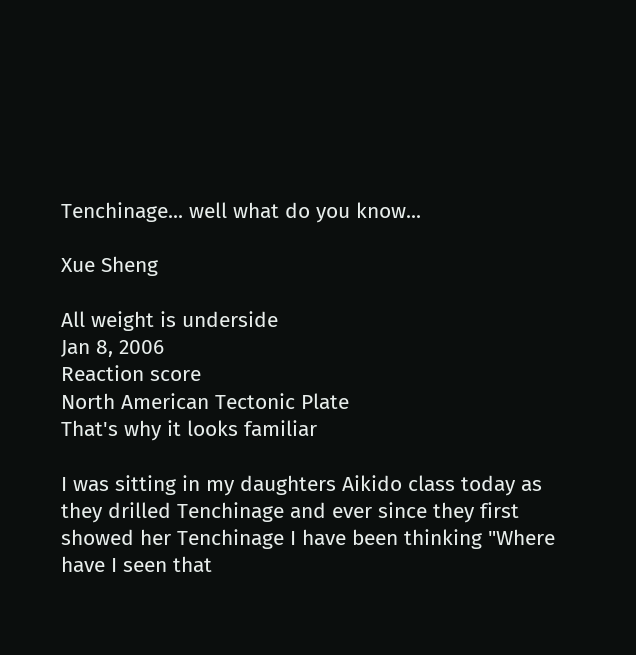Tenchinage... well what do you know...

Xue Sheng

All weight is underside
Jan 8, 2006
Reaction score
North American Tectonic Plate
That's why it looks familiar

I was sitting in my daughters Aikido class today as they drilled Tenchinage and ever since they first showed her Tenchinage I have been thinking "Where have I seen that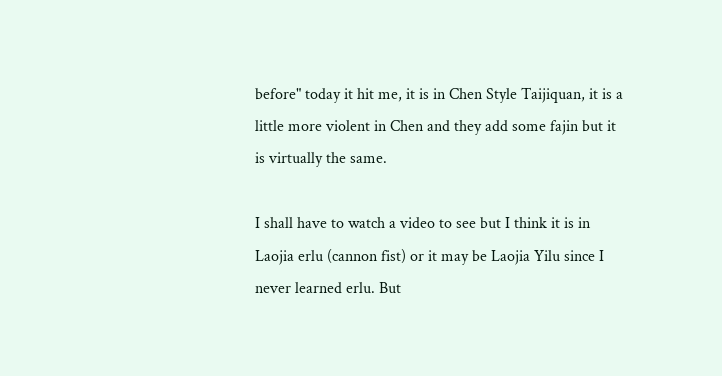before" today it hit me, it is in Chen Style Taijiquan, it is a little more violent in Chen and they add some fajin but it is virtually the same.

I shall have to watch a video to see but I think it is in Laojia erlu (cannon fist) or it may be Laojia Yilu since I never learned erlu. But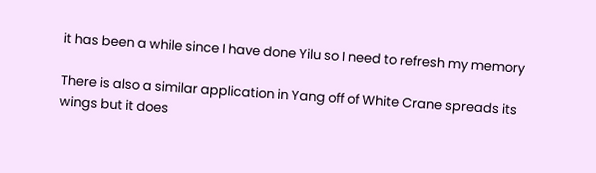it has been a while since I have done Yilu so I need to refresh my memory

There is also a similar application in Yang off of White Crane spreads its wings but it does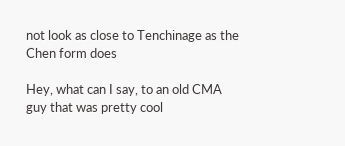not look as close to Tenchinage as the Chen form does

Hey, what can I say, to an old CMA guy that was pretty cool